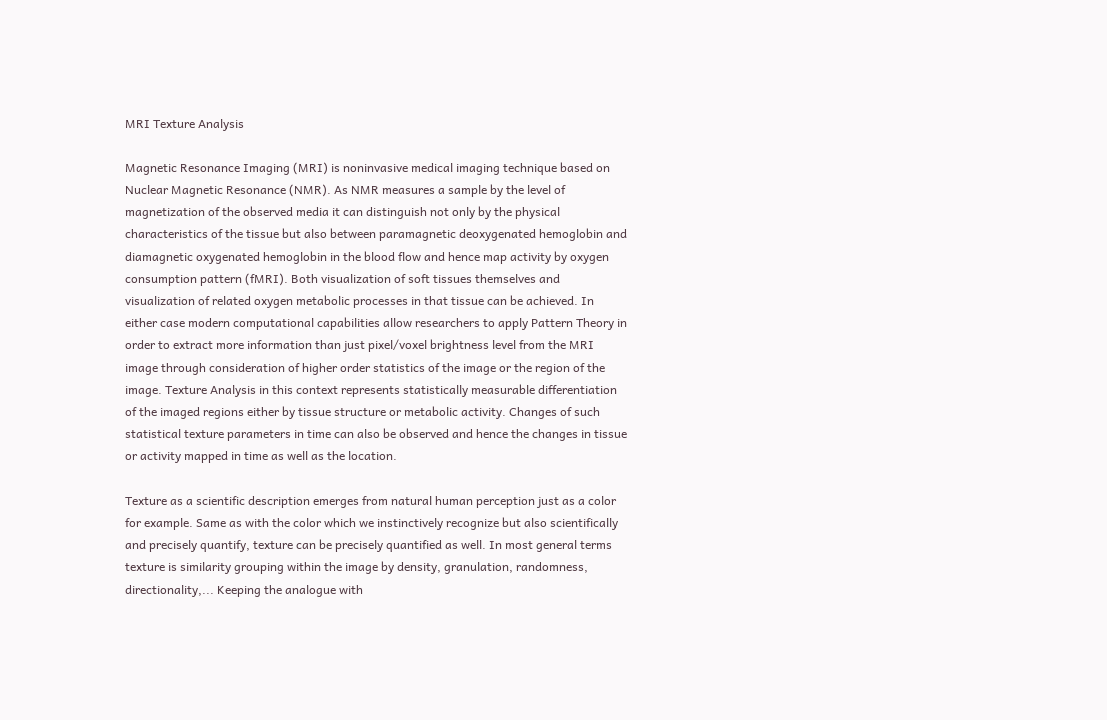MRI Texture Analysis

Magnetic Resonance Imaging (MRI) is noninvasive medical imaging technique based on Nuclear Magnetic Resonance (NMR). As NMR measures a sample by the level of magnetization of the observed media it can distinguish not only by the physical characteristics of the tissue but also between paramagnetic deoxygenated hemoglobin and diamagnetic oxygenated hemoglobin in the blood flow and hence map activity by oxygen consumption pattern (fMRI). Both visualization of soft tissues themselves and visualization of related oxygen metabolic processes in that tissue can be achieved. In either case modern computational capabilities allow researchers to apply Pattern Theory in order to extract more information than just pixel/voxel brightness level from the MRI image through consideration of higher order statistics of the image or the region of the image. Texture Analysis in this context represents statistically measurable differentiation of the imaged regions either by tissue structure or metabolic activity. Changes of such statistical texture parameters in time can also be observed and hence the changes in tissue or activity mapped in time as well as the location.

Texture as a scientific description emerges from natural human perception just as a color for example. Same as with the color which we instinctively recognize but also scientifically and precisely quantify, texture can be precisely quantified as well. In most general terms texture is similarity grouping within the image by density, granulation, randomness, directionality,... Keeping the analogue with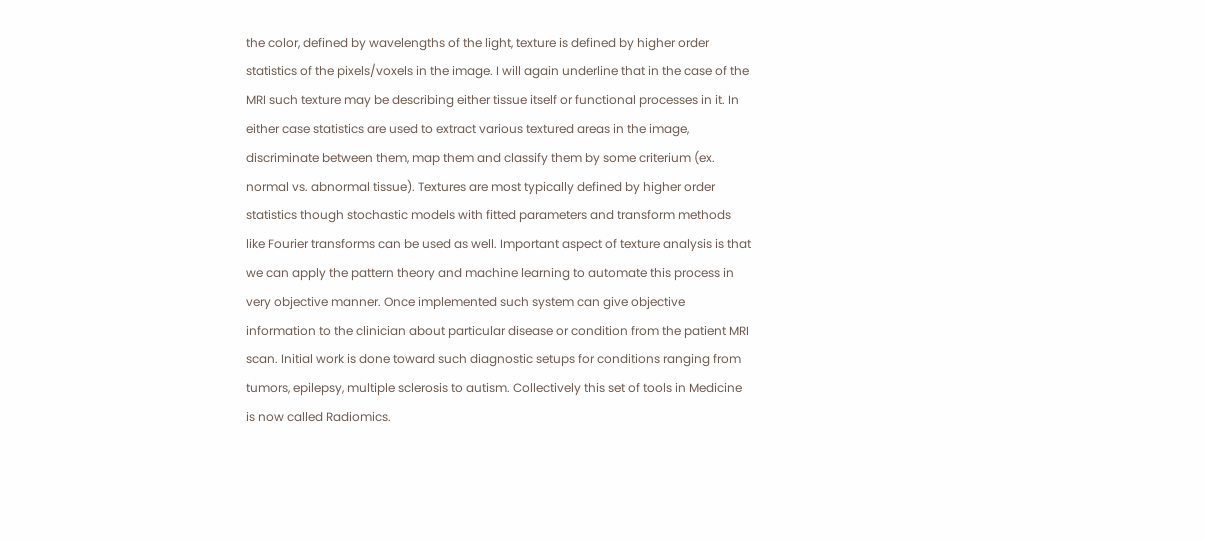the color, defined by wavelengths of the light, texture is defined by higher order statistics of the pixels/voxels in the image. I will again underline that in the case of the MRI such texture may be describing either tissue itself or functional processes in it. In either case statistics are used to extract various textured areas in the image, discriminate between them, map them and classify them by some criterium (ex. normal vs. abnormal tissue). Textures are most typically defined by higher order statistics though stochastic models with fitted parameters and transform methods like Fourier transforms can be used as well. Important aspect of texture analysis is that we can apply the pattern theory and machine learning to automate this process in very objective manner. Once implemented such system can give objective information to the clinician about particular disease or condition from the patient MRI scan. Initial work is done toward such diagnostic setups for conditions ranging from tumors, epilepsy, multiple sclerosis to autism. Collectively this set of tools in Medicine is now called Radiomics.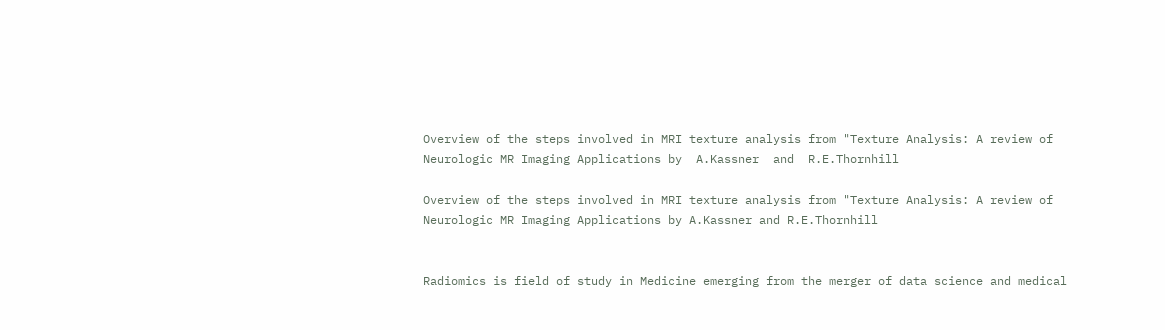Overview of the steps involved in MRI texture analysis from "Texture Analysis: A review of Neurologic MR Imaging Applications by  A.Kassner  and  R.E.Thornhill

Overview of the steps involved in MRI texture analysis from "Texture Analysis: A review of Neurologic MR Imaging Applications by A.Kassner and R.E.Thornhill


Radiomics is field of study in Medicine emerging from the merger of data science and medical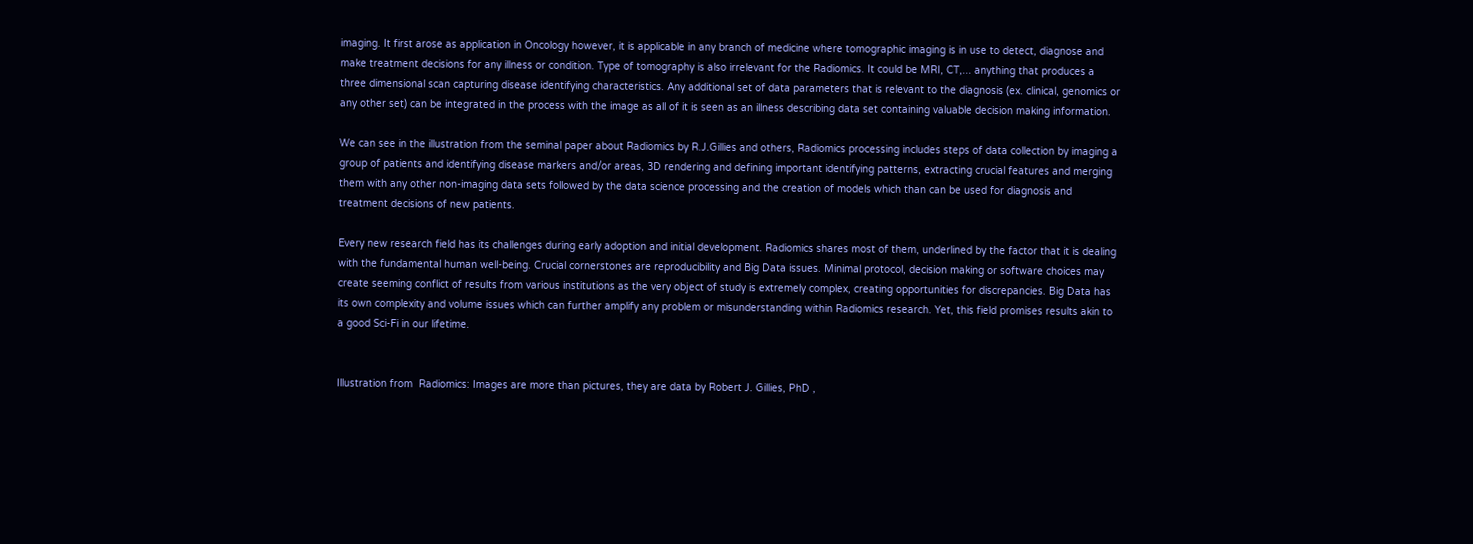imaging. It first arose as application in Oncology however, it is applicable in any branch of medicine where tomographic imaging is in use to detect, diagnose and make treatment decisions for any illness or condition. Type of tomography is also irrelevant for the Radiomics. It could be MRI, CT,... anything that produces a three dimensional scan capturing disease identifying characteristics. Any additional set of data parameters that is relevant to the diagnosis (ex. clinical, genomics or any other set) can be integrated in the process with the image as all of it is seen as an illness describing data set containing valuable decision making information.

We can see in the illustration from the seminal paper about Radiomics by R.J.Gillies and others, Radiomics processing includes steps of data collection by imaging a group of patients and identifying disease markers and/or areas, 3D rendering and defining important identifying patterns, extracting crucial features and merging them with any other non-imaging data sets followed by the data science processing and the creation of models which than can be used for diagnosis and treatment decisions of new patients.

Every new research field has its challenges during early adoption and initial development. Radiomics shares most of them, underlined by the factor that it is dealing with the fundamental human well-being. Crucial cornerstones are reproducibility and Big Data issues. Minimal protocol, decision making or software choices may create seeming conflict of results from various institutions as the very object of study is extremely complex, creating opportunities for discrepancies. Big Data has its own complexity and volume issues which can further amplify any problem or misunderstanding within Radiomics research. Yet, this field promises results akin to a good Sci-Fi in our lifetime.


Illustration from  Radiomics: Images are more than pictures, they are data by Robert J. Gillies, PhD ,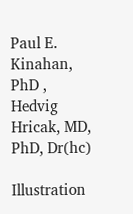Paul E. Kinahan, PhD ,  Hedvig Hricak, MD, PhD, Dr(hc)

Illustration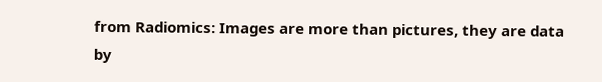from Radiomics: Images are more than pictures, they are data by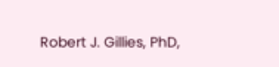Robert J. Gillies, PhD,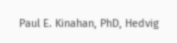Paul E. Kinahan, PhD, Hedvig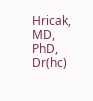Hricak, MD, PhD, Dr(hc)